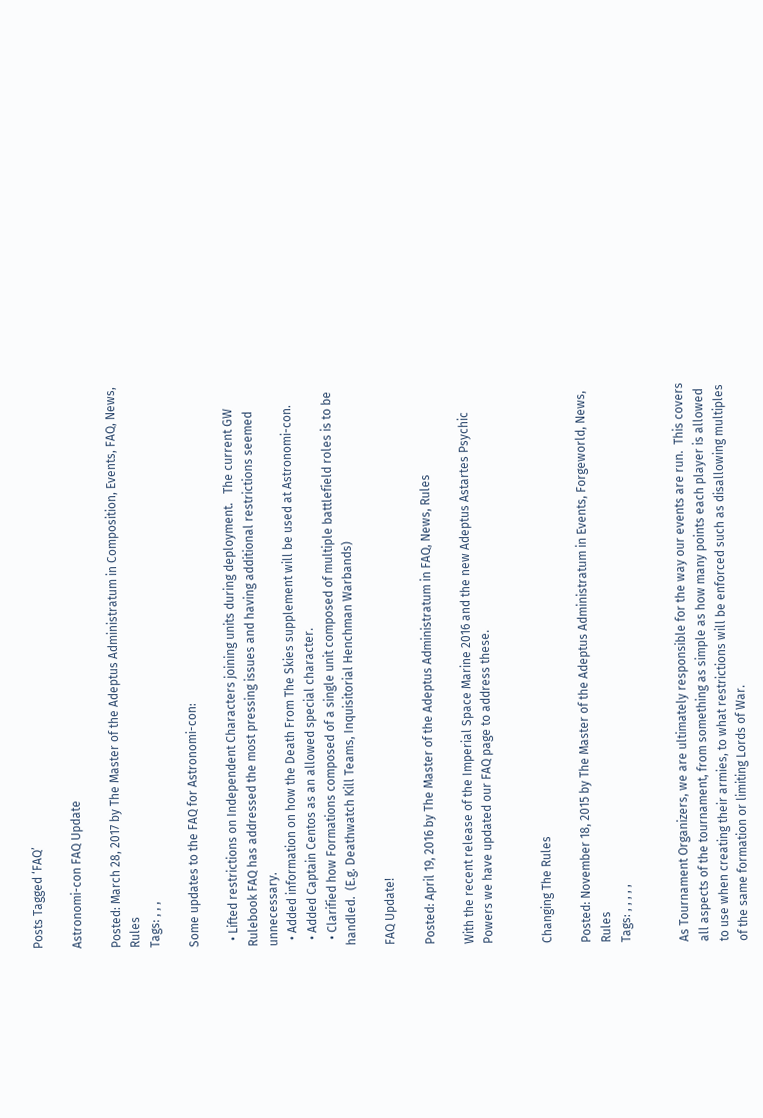Posts Tagged ‘FAQ’

Astronomi-con FAQ Update

Posted: March 28, 2017 by The Master of the Adeptus Administratum in Composition, Events, FAQ, News, Rules
Tags: , , ,

Some updates to the FAQ for Astronomi-con:

  • Lifted restrictions on Independent Characters joining units during deployment.   The current GW Rulebook FAQ has addressed the most pressing issues and having additional restrictions seemed unnecessary.
  • Added information on how the Death From The Skies supplement will be used at Astronomi-con.
  • Added Captain Centos as an allowed special character.
  • Clarified how Formations composed of a single unit composed of multiple battlefield roles is to be handled.  (E.g. Deathwatch Kill Teams, Inquisitorial Henchman Warbands)

FAQ Update!

Posted: April 19, 2016 by The Master of the Adeptus Administratum in FAQ, News, Rules

With the recent release of the Imperial Space Marine 2016 and the new Adeptus Astartes Psychic Powers we have updated our FAQ page to address these.


Changing The Rules

Posted: November 18, 2015 by The Master of the Adeptus Administratum in Events, Forgeworld, News, Rules
Tags: , , , , ,


As Tournament Organizers, we are ultimately responsible for the way our events are run.  This covers all aspects of the tournament, from something as simple as how many points each player is allowed to use when creating their armies, to what restrictions will be enforced such as disallowing multiples of the same formation or limiting Lords of War.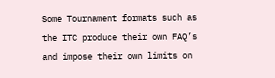Some Tournament formats such as the ITC produce their own FAQ’s and impose their own limits on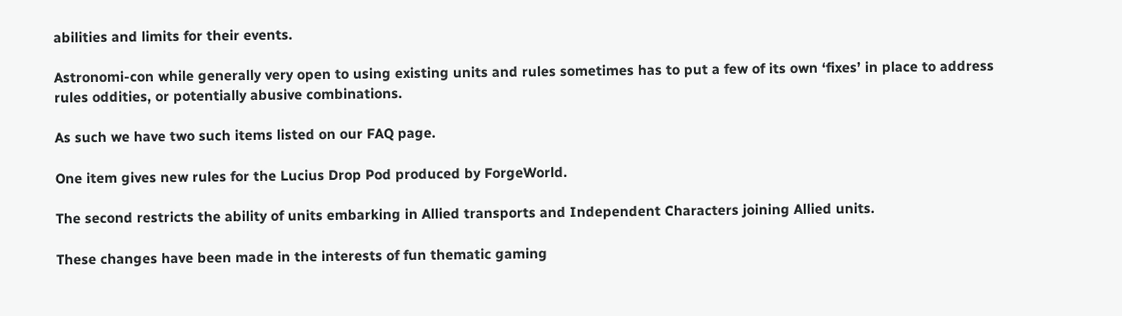abilities and limits for their events.

Astronomi-con while generally very open to using existing units and rules sometimes has to put a few of its own ‘fixes’ in place to address rules oddities, or potentially abusive combinations.

As such we have two such items listed on our FAQ page.

One item gives new rules for the Lucius Drop Pod produced by ForgeWorld.

The second restricts the ability of units embarking in Allied transports and Independent Characters joining Allied units.

These changes have been made in the interests of fun thematic gaming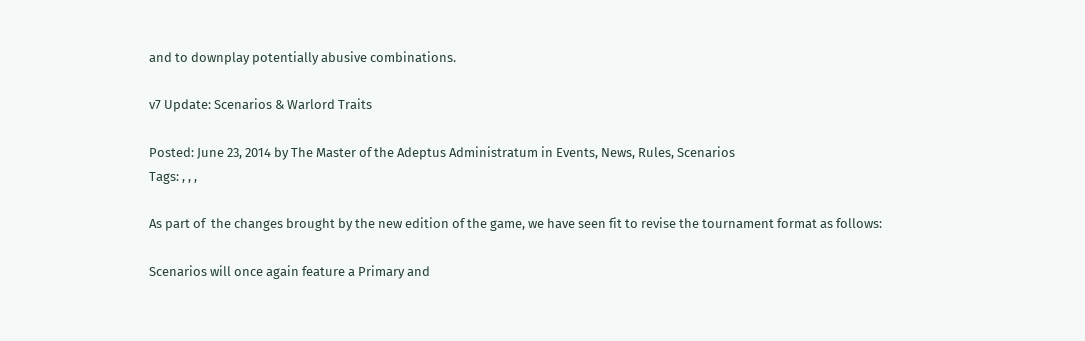and to downplay potentially abusive combinations.

v7 Update: Scenarios & Warlord Traits

Posted: June 23, 2014 by The Master of the Adeptus Administratum in Events, News, Rules, Scenarios
Tags: , , ,

As part of  the changes brought by the new edition of the game, we have seen fit to revise the tournament format as follows:

Scenarios will once again feature a Primary and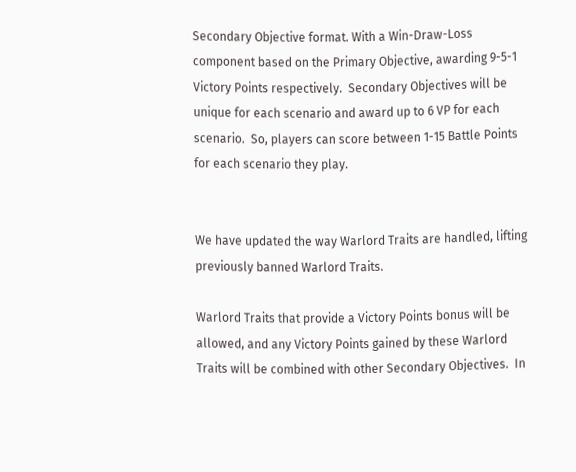Secondary Objective format. With a Win-Draw-Loss component based on the Primary Objective, awarding 9-5-1 Victory Points respectively.  Secondary Objectives will be unique for each scenario and award up to 6 VP for each scenario.  So, players can score between 1-15 Battle Points for each scenario they play.


We have updated the way Warlord Traits are handled, lifting previously banned Warlord Traits.

Warlord Traits that provide a Victory Points bonus will be allowed, and any Victory Points gained by these Warlord Traits will be combined with other Secondary Objectives.  In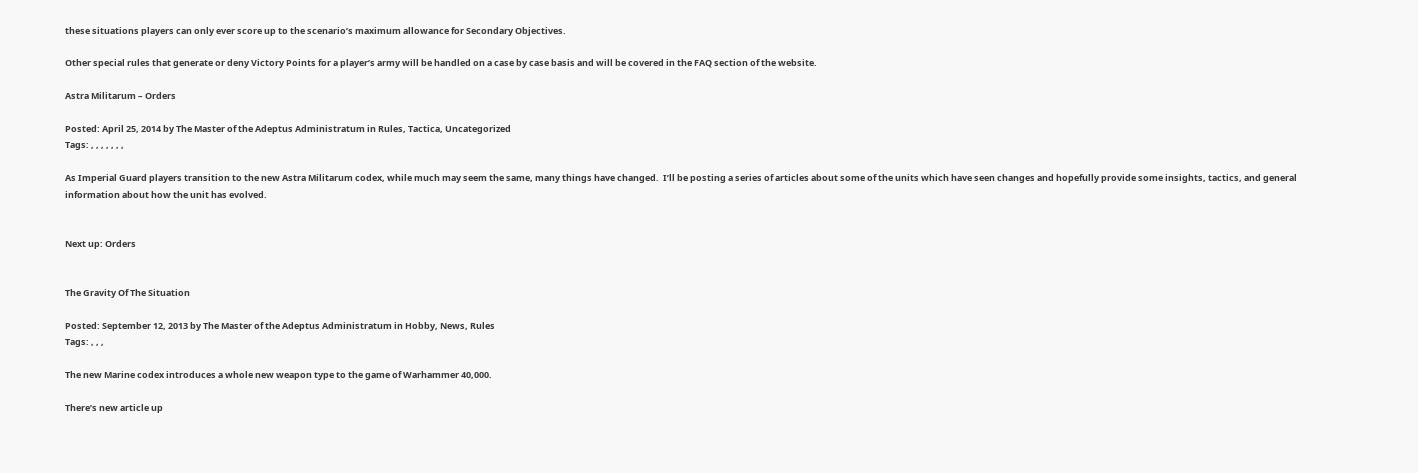these situations players can only ever score up to the scenario’s maximum allowance for Secondary Objectives.

Other special rules that generate or deny Victory Points for a player’s army will be handled on a case by case basis and will be covered in the FAQ section of the website.

Astra Militarum – Orders

Posted: April 25, 2014 by The Master of the Adeptus Administratum in Rules, Tactica, Uncategorized
Tags: , , , , , , ,

As Imperial Guard players transition to the new Astra Militarum codex, while much may seem the same, many things have changed.  I’ll be posting a series of articles about some of the units which have seen changes and hopefully provide some insights, tactics, and general information about how the unit has evolved.


Next up: Orders


The Gravity Of The Situation

Posted: September 12, 2013 by The Master of the Adeptus Administratum in Hobby, News, Rules
Tags: , , ,

The new Marine codex introduces a whole new weapon type to the game of Warhammer 40,000.

There’s new article up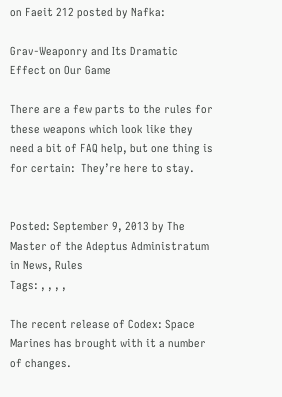on Faeit 212 posted by Nafka:

Grav-Weaponry and Its Dramatic Effect on Our Game

There are a few parts to the rules for these weapons which look like they need a bit of FAQ help, but one thing is for certain:  They’re here to stay.


Posted: September 9, 2013 by The Master of the Adeptus Administratum in News, Rules
Tags: , , , ,

The recent release of Codex: Space Marines has brought with it a number of changes.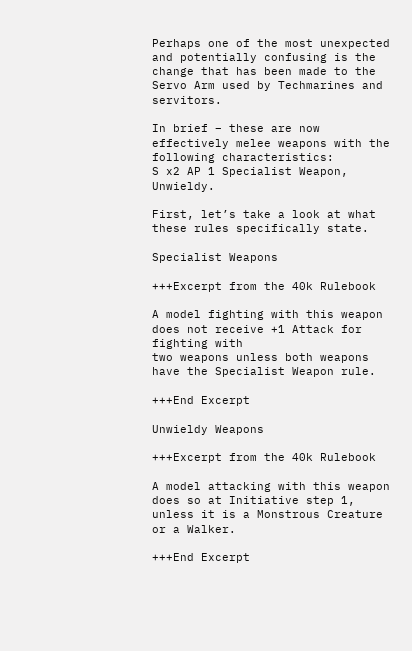Perhaps one of the most unexpected and potentially confusing is the change that has been made to the Servo Arm used by Techmarines and servitors.

In brief – these are now effectively melee weapons with the following characteristics:
S x2 AP 1 Specialist Weapon, Unwieldy.

First, let’s take a look at what these rules specifically state.

Specialist Weapons

+++Excerpt from the 40k Rulebook

A model fighting with this weapon does not receive +1 Attack for fighting with
two weapons unless both weapons have the Specialist Weapon rule.

+++End Excerpt

Unwieldy Weapons

+++Excerpt from the 40k Rulebook

A model attacking with this weapon does so at Initiative step 1,
unless it is a Monstrous Creature or a Walker.

+++End Excerpt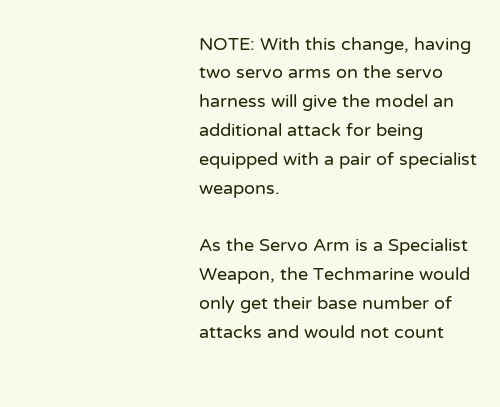NOTE: With this change, having two servo arms on the servo harness will give the model an additional attack for being equipped with a pair of specialist weapons.

As the Servo Arm is a Specialist Weapon, the Techmarine would only get their base number of attacks and would not count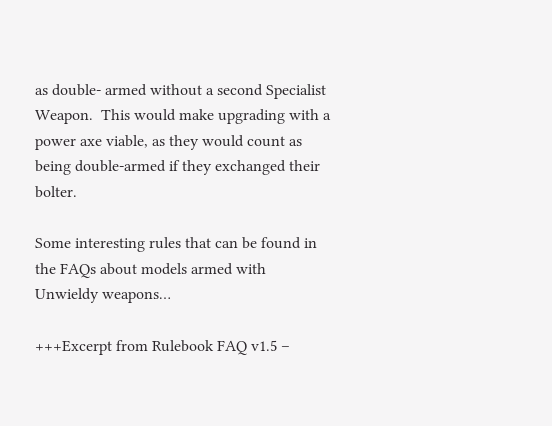as double- armed without a second Specialist Weapon.  This would make upgrading with a power axe viable, as they would count as being double-armed if they exchanged their bolter.

Some interesting rules that can be found in the FAQs about models armed with Unwieldy weapons…

+++Excerpt from Rulebook FAQ v1.5 –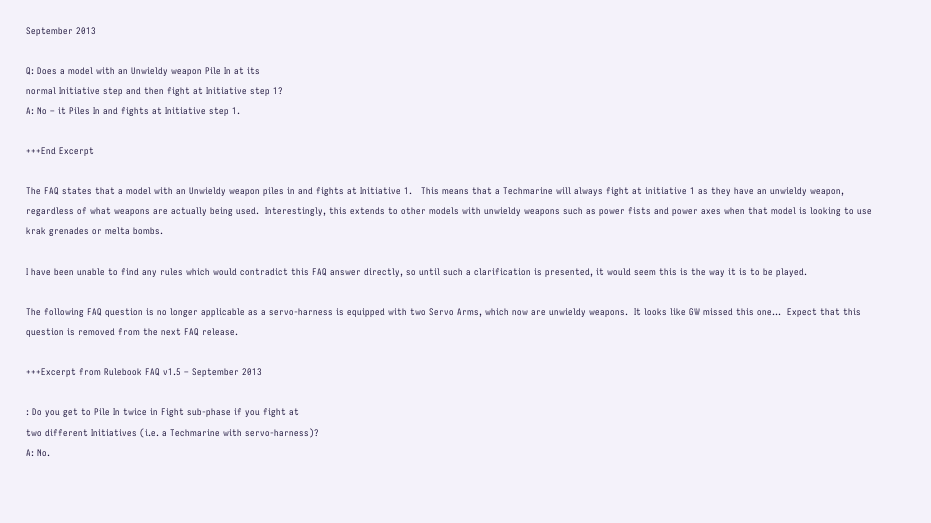September 2013

Q: Does a model with an Unwieldy weapon Pile In at its
normal Initiative step and then fight at Initiative step 1?
A: No – it Piles In and fights at Initiative step 1.

+++End Excerpt

The FAQ states that a model with an Unwieldy weapon piles in and fights at Initiative 1.   This means that a Techmarine will always fight at initiative 1 as they have an unwieldy weapon, regardless of what weapons are actually being used.  Interestingly, this extends to other models with unwieldy weapons such as power fists and power axes when that model is looking to use krak grenades or melta bombs.

I have been unable to find any rules which would contradict this FAQ answer directly, so until such a clarification is presented, it would seem this is the way it is to be played.

The following FAQ question is no longer applicable as a servo-harness is equipped with two Servo Arms, which now are unwieldy weapons.  It looks like GW missed this one…  Expect that this question is removed from the next FAQ release.

+++Excerpt from Rulebook FAQ v1.5 – September 2013

: Do you get to Pile In twice in Fight sub-phase if you fight at
two different Initiatives (i.e. a Techmarine with servo-harness)?
A: No.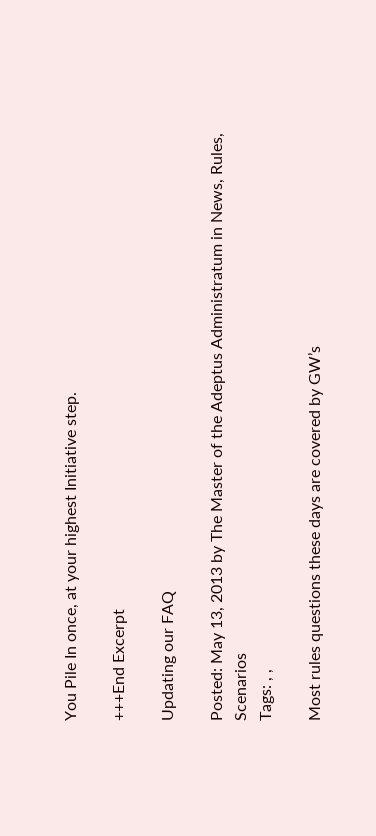You Pile In once, at your highest Initiative step.

+++End Excerpt

Updating our FAQ

Posted: May 13, 2013 by The Master of the Adeptus Administratum in News, Rules, Scenarios
Tags: , ,

Most rules questions these days are covered by GW’s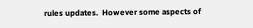rules updates.  However some aspects of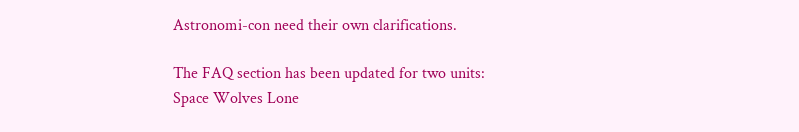Astronomi-con need their own clarifications.

The FAQ section has been updated for two units: Space Wolves Lone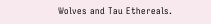Wolves and Tau Ethereals.